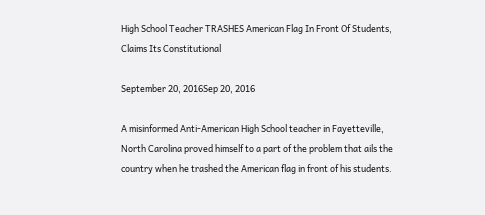High School Teacher TRASHES American Flag In Front Of Students, Claims Its Constitutional

September 20, 2016Sep 20, 2016

A misinformed Anti-American High School teacher in Fayetteville, North Carolina proved himself to a part of the problem that ails the country when he trashed the American flag in front of his students.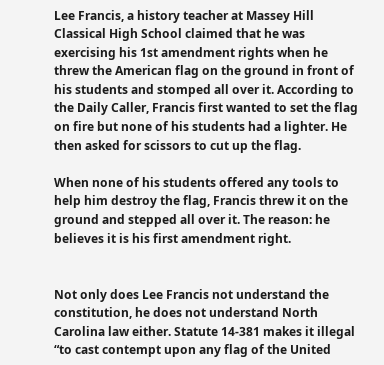Lee Francis, a history teacher at Massey Hill Classical High School claimed that he was exercising his 1st amendment rights when he threw the American flag on the ground in front of his students and stomped all over it. According to the Daily Caller, Francis first wanted to set the flag on fire but none of his students had a lighter. He then asked for scissors to cut up the flag.

When none of his students offered any tools to help him destroy the flag, Francis threw it on the ground and stepped all over it. The reason: he believes it is his first amendment right.


Not only does Lee Francis not understand the constitution, he does not understand North Carolina law either. Statute 14-381 makes it illegal “to cast contempt upon any flag of the United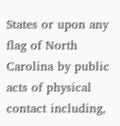States or upon any flag of North Carolina by public acts of physical contact including,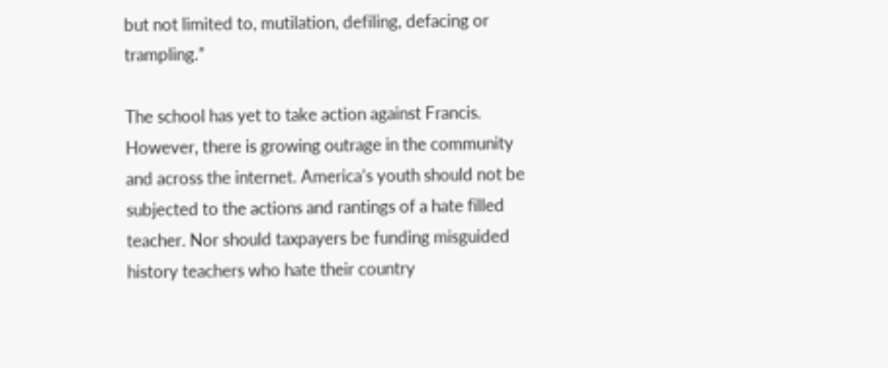but not limited to, mutilation, defiling, defacing or trampling.”

The school has yet to take action against Francis. However, there is growing outrage in the community and across the internet. America’s youth should not be subjected to the actions and rantings of a hate filled teacher. Nor should taxpayers be funding misguided history teachers who hate their country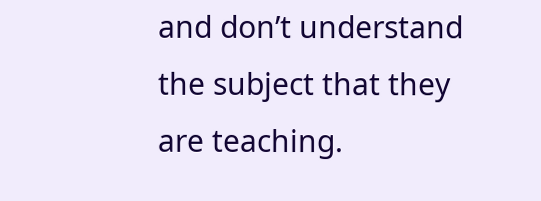and don’t understand the subject that they are teaching.